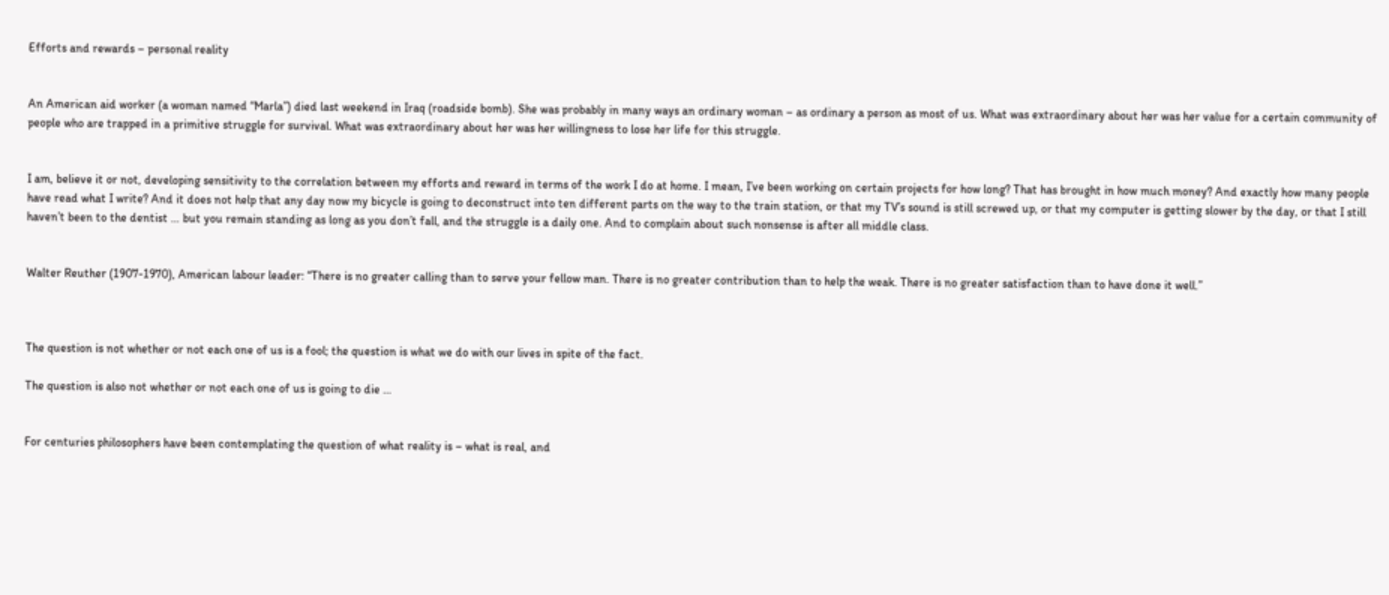Efforts and rewards – personal reality


An American aid worker (a woman named “Marla”) died last weekend in Iraq (roadside bomb). She was probably in many ways an ordinary woman – as ordinary a person as most of us. What was extraordinary about her was her value for a certain community of people who are trapped in a primitive struggle for survival. What was extraordinary about her was her willingness to lose her life for this struggle.


I am, believe it or not, developing sensitivity to the correlation between my efforts and reward in terms of the work I do at home. I mean, I’ve been working on certain projects for how long? That has brought in how much money? And exactly how many people have read what I write? And it does not help that any day now my bicycle is going to deconstruct into ten different parts on the way to the train station, or that my TV’s sound is still screwed up, or that my computer is getting slower by the day, or that I still haven’t been to the dentist … but you remain standing as long as you don’t fall, and the struggle is a daily one. And to complain about such nonsense is after all middle class.


Walter Reuther (1907-1970), American labour leader: “There is no greater calling than to serve your fellow man. There is no greater contribution than to help the weak. There is no greater satisfaction than to have done it well.”



The question is not whether or not each one of us is a fool; the question is what we do with our lives in spite of the fact.

The question is also not whether or not each one of us is going to die …


For centuries philosophers have been contemplating the question of what reality is – what is real, and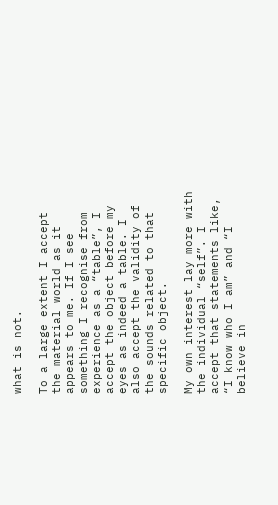what is not.

To a large extent I accept the material world as it appears to me. If I see something I recognise from experience as a “table”, I accept the object before my eyes as indeed a table. I also accept the validity of the sounds related to that specific object.

My own interest lay more with the individual “self”. I accept that statements like, “I know who I am” and “I believe in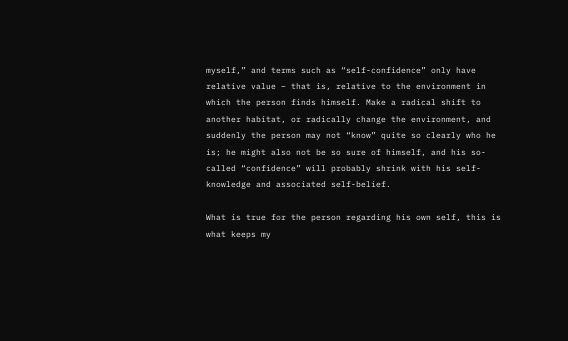myself,” and terms such as “self-confidence” only have relative value – that is, relative to the environment in which the person finds himself. Make a radical shift to another habitat, or radically change the environment, and suddenly the person may not “know” quite so clearly who he is; he might also not be so sure of himself, and his so-called “confidence” will probably shrink with his self-knowledge and associated self-belief.

What is true for the person regarding his own self, this is what keeps my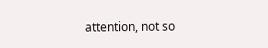attention, not so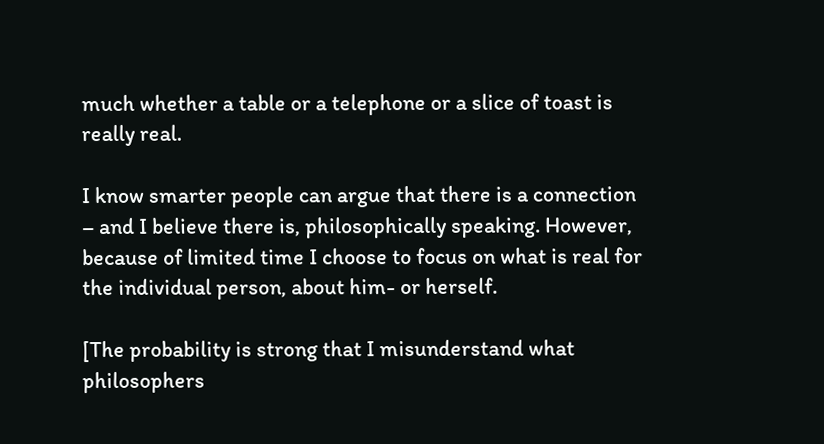much whether a table or a telephone or a slice of toast is really real.

I know smarter people can argue that there is a connection – and I believe there is, philosophically speaking. However, because of limited time I choose to focus on what is real for the individual person, about him- or herself.

[The probability is strong that I misunderstand what philosophers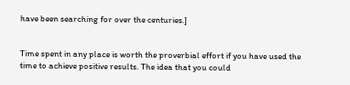have been searching for over the centuries.]


Time spent in any place is worth the proverbial effort if you have used the time to achieve positive results. The idea that you could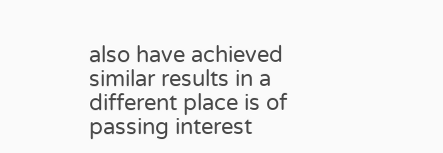also have achieved similar results in a different place is of passing interest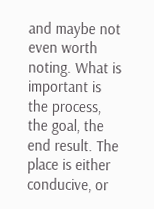and maybe not even worth noting. What is important is the process, the goal, the end result. The place is either conducive, or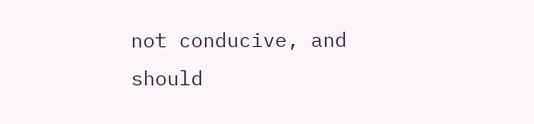not conducive, and should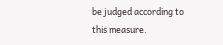be judged according to this measure.